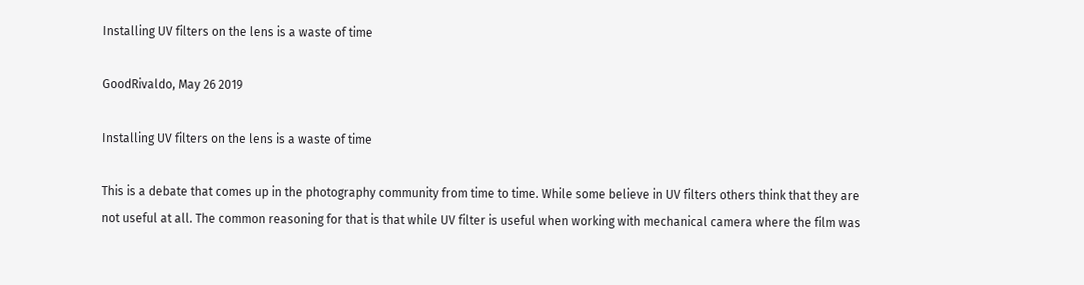Installing UV filters on the lens is a waste of time

GoodRivaldo, May 26 2019

Installing UV filters on the lens is a waste of time

This is a debate that comes up in the photography community from time to time. While some believe in UV filters others think that they are not useful at all. The common reasoning for that is that while UV filter is useful when working with mechanical camera where the film was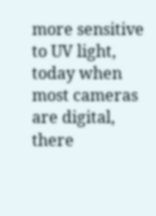more sensitive to UV light, today when most cameras are digital, there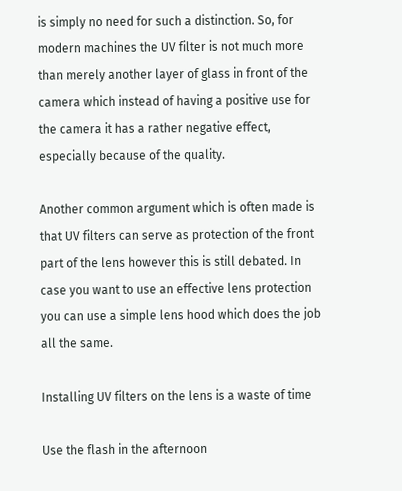is simply no need for such a distinction. So, for modern machines the UV filter is not much more than merely another layer of glass in front of the camera which instead of having a positive use for the camera it has a rather negative effect, especially because of the quality.

Another common argument which is often made is that UV filters can serve as protection of the front part of the lens however this is still debated. In case you want to use an effective lens protection you can use a simple lens hood which does the job all the same.

Installing UV filters on the lens is a waste of time

Use the flash in the afternoon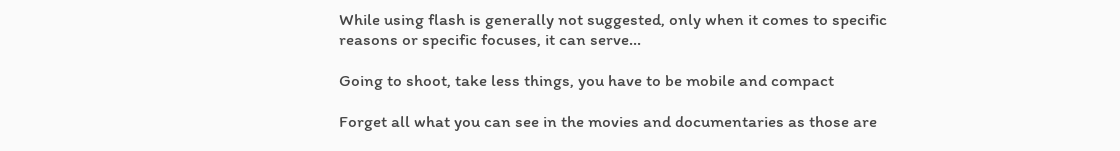While using flash is generally not suggested, only when it comes to specific reasons or specific focuses, it can serve...

Going to shoot, take less things, you have to be mobile and compact

Forget all what you can see in the movies and documentaries as those are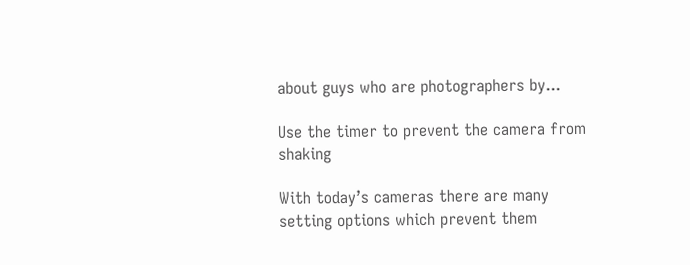about guys who are photographers by...

Use the timer to prevent the camera from shaking

With today’s cameras there are many setting options which prevent them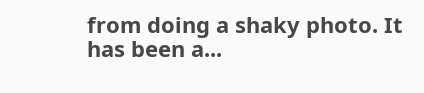from doing a shaky photo. It has been a...